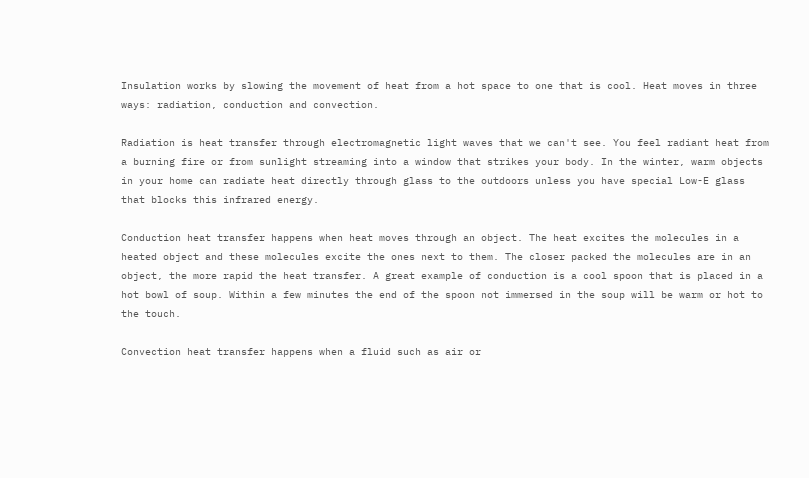Insulation works by slowing the movement of heat from a hot space to one that is cool. Heat moves in three ways: radiation, conduction and convection.

Radiation is heat transfer through electromagnetic light waves that we can't see. You feel radiant heat from a burning fire or from sunlight streaming into a window that strikes your body. In the winter, warm objects in your home can radiate heat directly through glass to the outdoors unless you have special Low-E glass that blocks this infrared energy.

Conduction heat transfer happens when heat moves through an object. The heat excites the molecules in a heated object and these molecules excite the ones next to them. The closer packed the molecules are in an object, the more rapid the heat transfer. A great example of conduction is a cool spoon that is placed in a hot bowl of soup. Within a few minutes the end of the spoon not immersed in the soup will be warm or hot to the touch.

Convection heat transfer happens when a fluid such as air or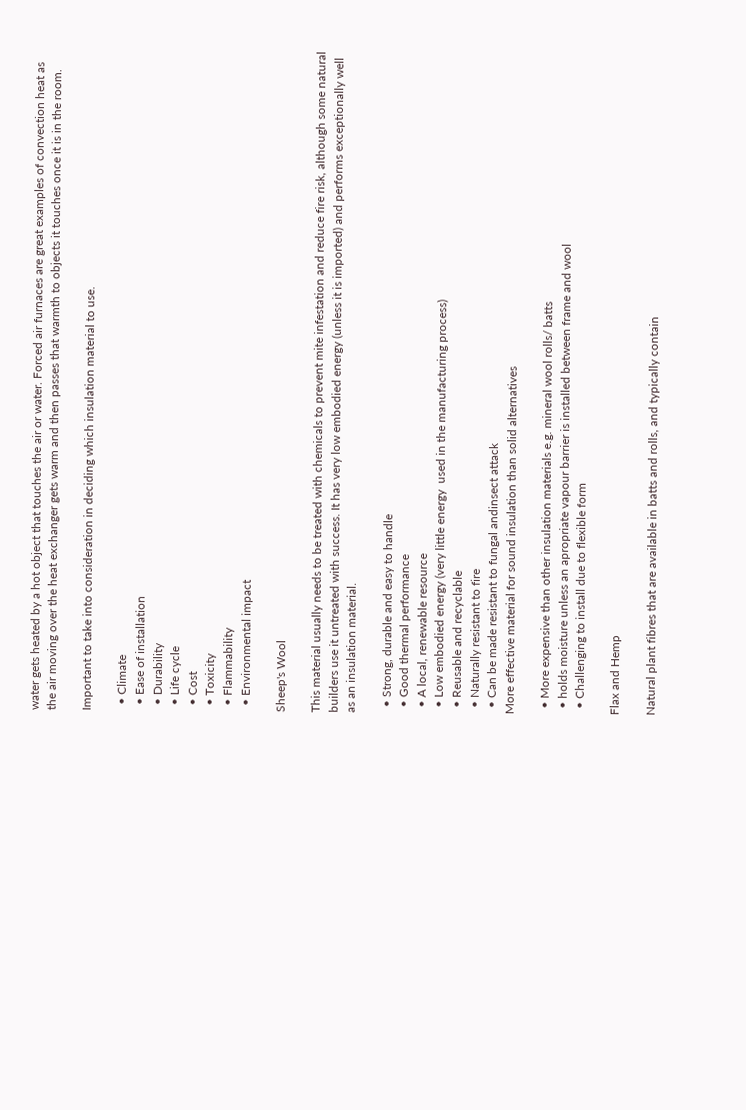water gets heated by a hot object that touches the air or water. Forced air furnaces are great examples of convection heat as the air moving over the heat exchanger gets warm and then passes that warmth to objects it touches once it is in the room.

Important to take into consideration in deciding which insulation material to use.

  • Climate
  • Ease of installation
  • Durability
  • Life cycle
  • Cost
  • Toxicity
  • Flammability
  • Environmental impact

Sheep's Wool

This material usually needs to be treated with chemicals to prevent mite infestation and reduce fire risk, although some natural builders use it untreated with success. It has very low embodied energy (unless it is imported) and performs exceptionally well as an insulation material.

  • Strong, durable and easy to handle
  • Good thermal performance
  • A local, renewable resource
  • Low embodied energy (very little energy  used in the manufacturing process)
  • Reusable and recyclable
  • Naturally resistant to fire
  • Can be made resistant to fungal andinsect attack
More effective material for sound insulation than solid alternatives

  • More expensive than other insulation materials e.g. mineral wool rolls/ batts
  • holds moisture unless an apropriate vapour barrier is installed between frame and wool
  • Challenging to install due to flexible form

Flax and Hemp

Natural plant fibres that are available in batts and rolls, and typically contain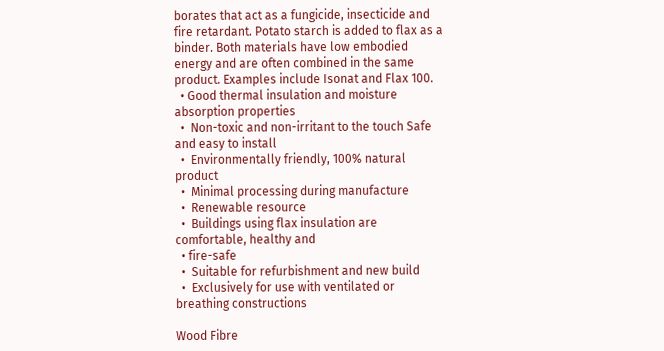borates that act as a fungicide, insecticide and fire retardant. Potato starch is added to flax as a binder. Both materials have low embodied energy and are often combined in the same product. Examples include Isonat and Flax 100.
  • Good thermal insulation and moisture absorption properties
  •  Non-toxic and non-irritant to the touch Safe and easy to install
  •  Environmentally friendly, 100% natural product
  •  Minimal processing during manufacture
  •  Renewable resource
  •  Buildings using flax insulation are comfortable, healthy and
  • fire-safe
  •  Suitable for refurbishment and new build
  •  Exclusively for use with ventilated or breathing constructions

Wood Fibre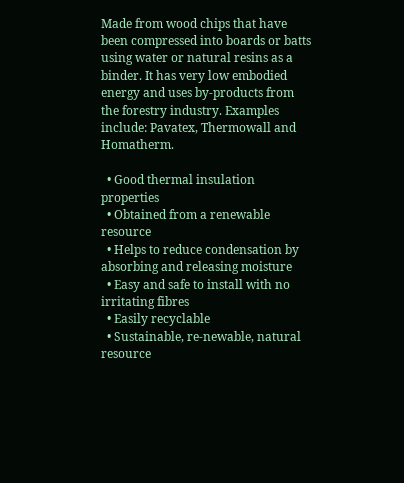Made from wood chips that have been compressed into boards or batts using water or natural resins as a binder. It has very low embodied energy and uses by-products from the forestry industry. Examples include: Pavatex, Thermowall and Homatherm.

  • Good thermal insulation properties
  • Obtained from a renewable resource
  • Helps to reduce condensation by absorbing and releasing moisture
  • Easy and safe to install with no irritating fibres
  • Easily recyclable
  • Sustainable, re-newable, natural resource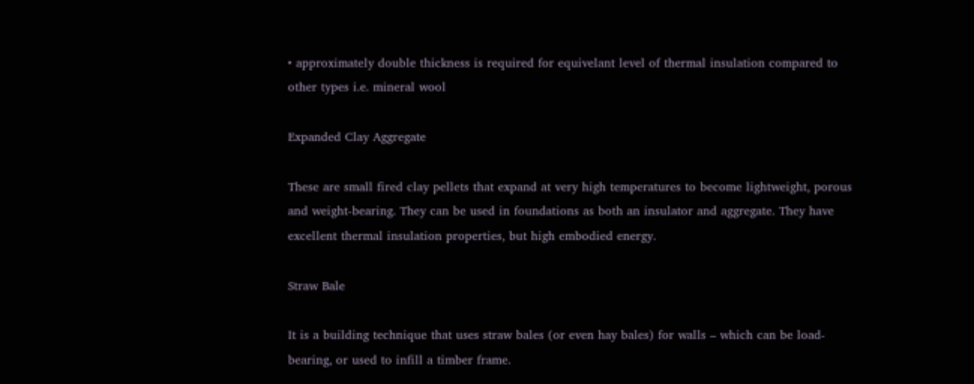• approximately double thickness is required for equivelant level of thermal insulation compared to other types i.e. mineral wool

Expanded Clay Aggregate

These are small fired clay pellets that expand at very high temperatures to become lightweight, porous and weight-bearing. They can be used in foundations as both an insulator and aggregate. They have excellent thermal insulation properties, but high embodied energy.

Straw Bale

It is a building technique that uses straw bales (or even hay bales) for walls – which can be load-bearing, or used to infill a timber frame.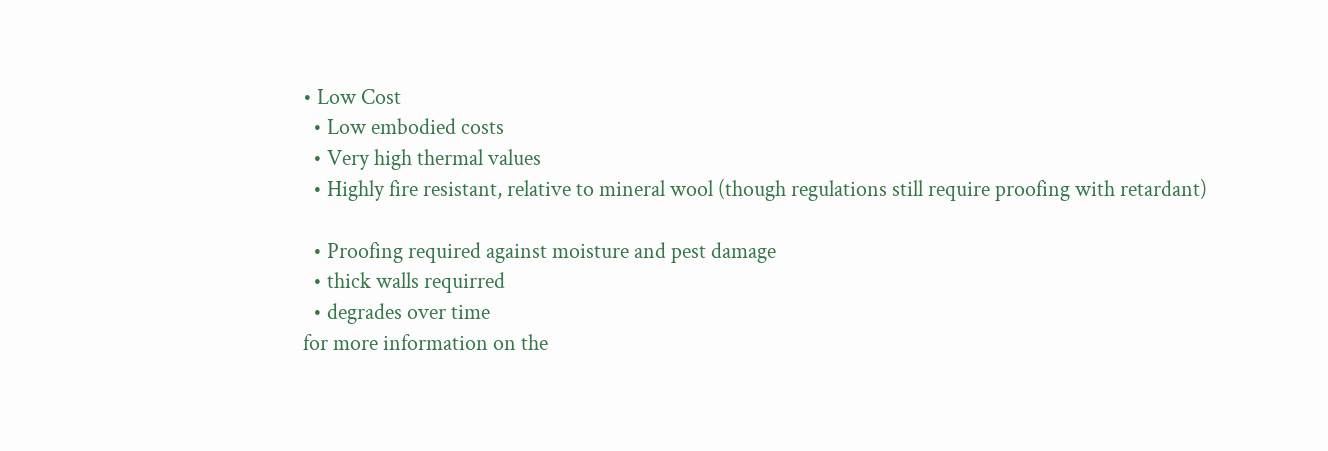• Low Cost
  • Low embodied costs
  • Very high thermal values
  • Highly fire resistant, relative to mineral wool (though regulations still require proofing with retardant)

  • Proofing required against moisture and pest damage
  • thick walls requirred
  • degrades over time
for more information on the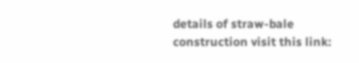details of straw-bale construction visit this link: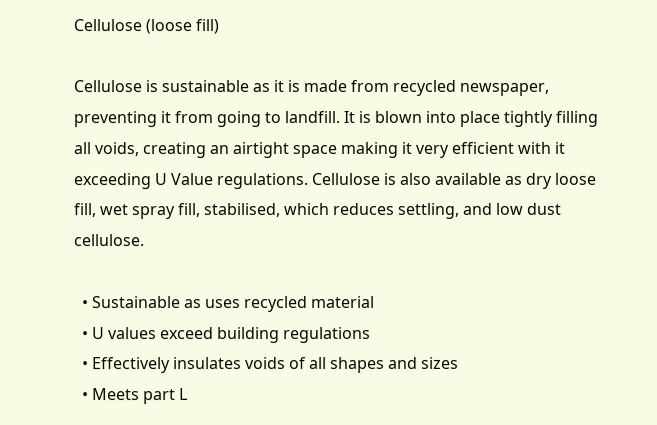Cellulose (loose fill)

Cellulose is sustainable as it is made from recycled newspaper, preventing it from going to landfill. It is blown into place tightly filling all voids, creating an airtight space making it very efficient with it exceeding U Value regulations. Cellulose is also available as dry loose fill, wet spray fill, stabilised, which reduces settling, and low dust cellulose.

  • Sustainable as uses recycled material
  • U values exceed building regulations
  • Effectively insulates voids of all shapes and sizes
  • Meets part L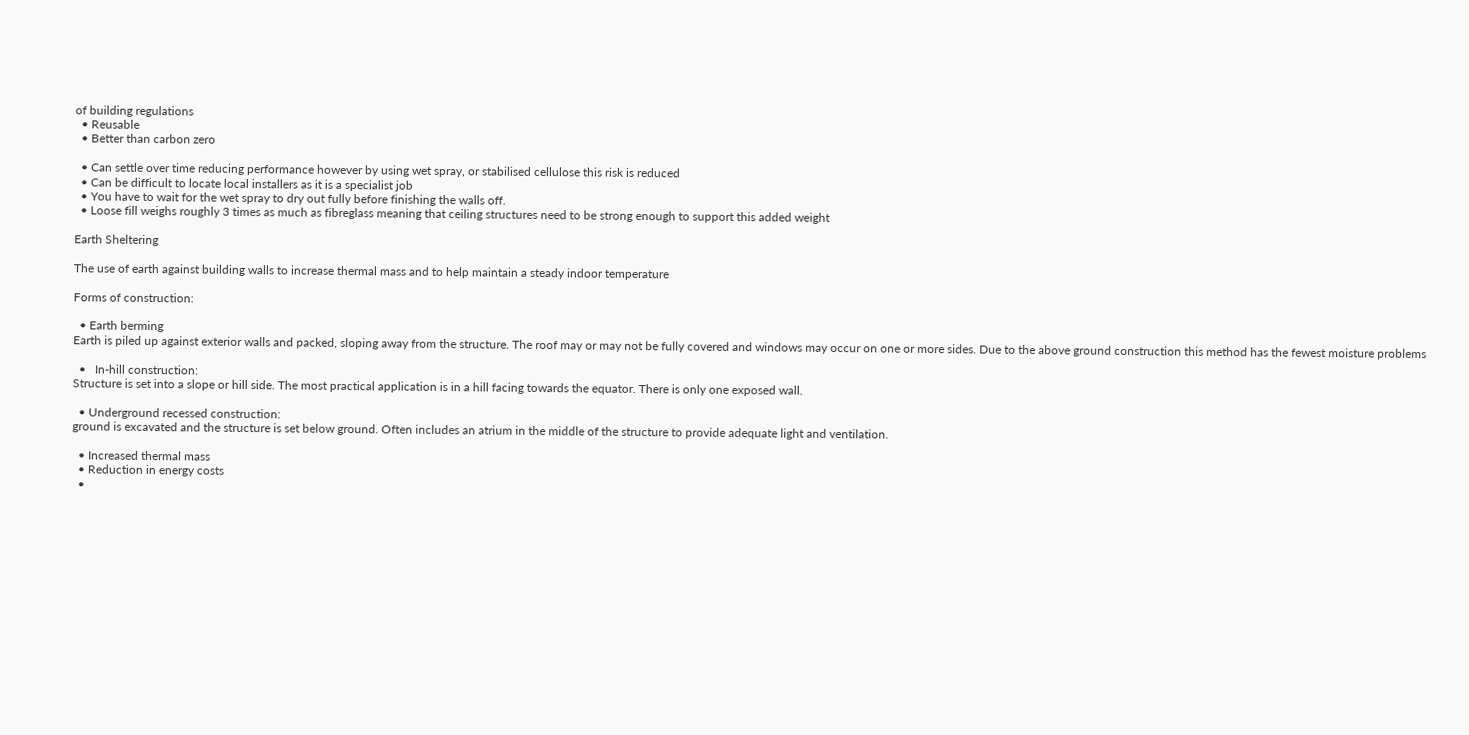of building regulations
  • Reusable
  • Better than carbon zero

  • Can settle over time reducing performance however by using wet spray, or stabilised cellulose this risk is reduced
  • Can be difficult to locate local installers as it is a specialist job
  • You have to wait for the wet spray to dry out fully before finishing the walls off.
  • Loose fill weighs roughly 3 times as much as fibreglass meaning that ceiling structures need to be strong enough to support this added weight

Earth Sheltering

The use of earth against building walls to increase thermal mass and to help maintain a steady indoor temperature

Forms of construction:

  • Earth berming
Earth is piled up against exterior walls and packed, sloping away from the structure. The roof may or may not be fully covered and windows may occur on one or more sides. Due to the above ground construction this method has the fewest moisture problems

  •   In-hill construction:
Structure is set into a slope or hill side. The most practical application is in a hill facing towards the equator. There is only one exposed wall.

  • Underground recessed construction:
ground is excavated and the structure is set below ground. Often includes an atrium in the middle of the structure to provide adequate light and ventilation.

  • Increased thermal mass
  • Reduction in energy costs
  •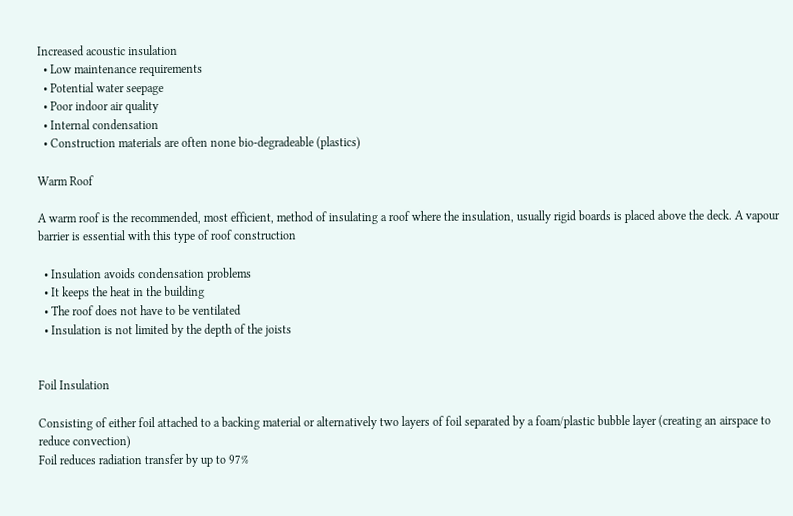Increased acoustic insulation
  • Low maintenance requirements
  • Potential water seepage
  • Poor indoor air quality
  • Internal condensation
  • Construction materials are often none bio-degradeable (plastics)

Warm Roof

A warm roof is the recommended, most efficient, method of insulating a roof where the insulation, usually rigid boards is placed above the deck. A vapour barrier is essential with this type of roof construction

  • Insulation avoids condensation problems
  • It keeps the heat in the building
  • The roof does not have to be ventilated
  • Insulation is not limited by the depth of the joists


Foil Insulation

Consisting of either foil attached to a backing material or alternatively two layers of foil separated by a foam/plastic bubble layer (creating an airspace to reduce convection)
Foil reduces radiation transfer by up to 97%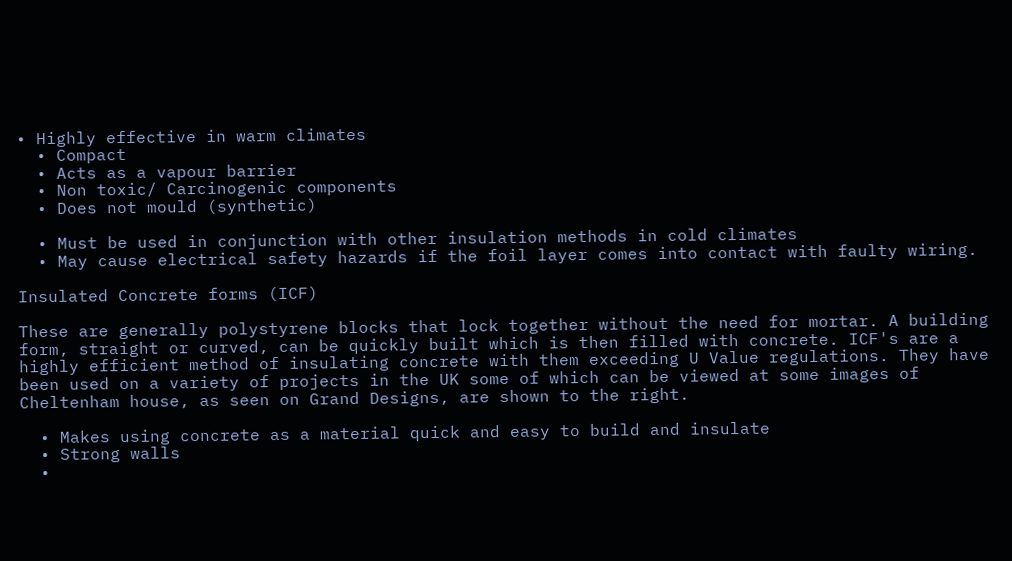• Highly effective in warm climates
  • Compact
  • Acts as a vapour barrier
  • Non toxic/ Carcinogenic components
  • Does not mould (synthetic)

  • Must be used in conjunction with other insulation methods in cold climates
  • May cause electrical safety hazards if the foil layer comes into contact with faulty wiring.

Insulated Concrete forms (ICF)

These are generally polystyrene blocks that lock together without the need for mortar. A building form, straight or curved, can be quickly built which is then filled with concrete. ICF's are a highly efficient method of insulating concrete with them exceeding U Value regulations. They have been used on a variety of projects in the UK some of which can be viewed at some images of Cheltenham house, as seen on Grand Designs, are shown to the right.

  • Makes using concrete as a material quick and easy to build and insulate
  • Strong walls
  •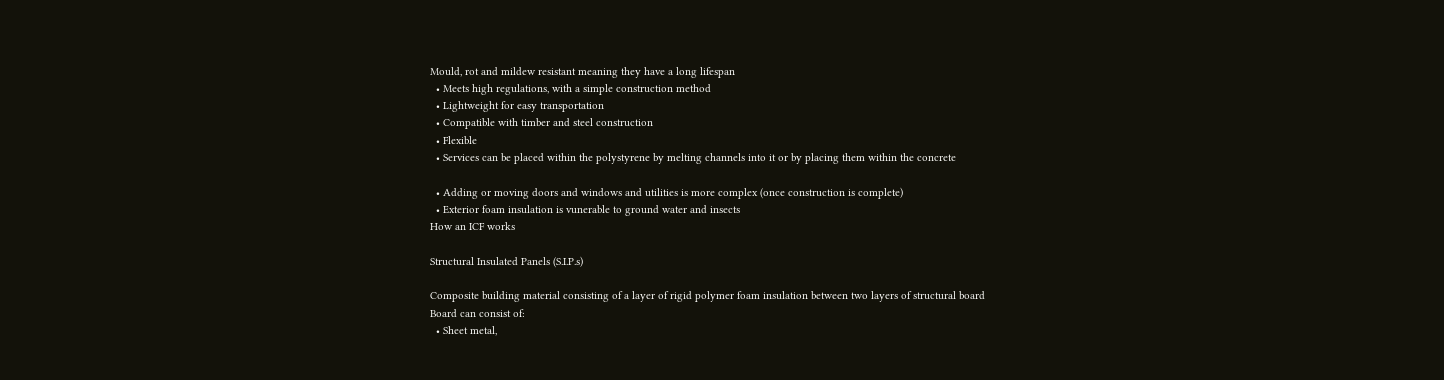Mould, rot and mildew resistant meaning they have a long lifespan
  • Meets high regulations, with a simple construction method
  • Lightweight for easy transportation
  • Compatible with timber and steel construction
  • Flexible
  • Services can be placed within the polystyrene by melting channels into it or by placing them within the concrete

  • Adding or moving doors and windows and utilities is more complex (once construction is complete)
  • Exterior foam insulation is vunerable to ground water and insects
How an ICF works

Structural Insulated Panels (S.I.P.s)

Composite building material consisting of a layer of rigid polymer foam insulation between two layers of structural board
Board can consist of:
  • Sheet metal,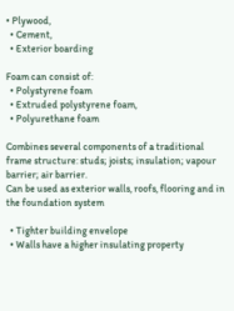• Plywood,
  • Cement,
  • Exterior boarding

Foam can consist of:
  • Polystyrene foam
  • Extruded polystyrene foam,
  • Polyurethane foam

Combines several components of a traditional frame structure: studs; joists; insulation; vapour barrier; air barrier.
Can be used as exterior walls, roofs, flooring and in the foundation system

  • Tighter building envelope
  • Walls have a higher insulating property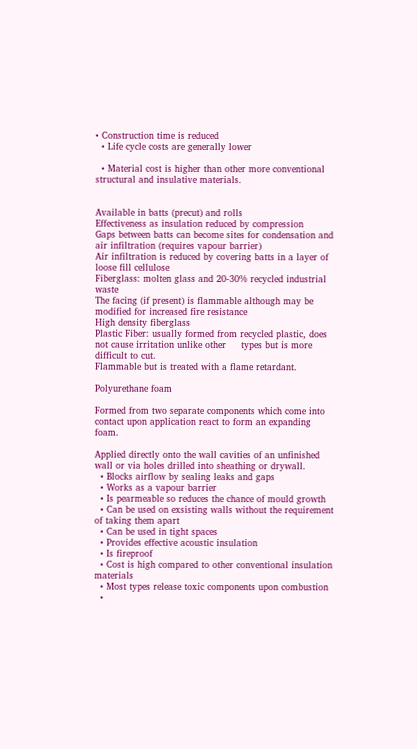• Construction time is reduced
  • Life cycle costs are generally lower

  • Material cost is higher than other more conventional structural and insulative materials.


Available in batts (precut) and rolls
Effectiveness as insulation reduced by compression
Gaps between batts can become sites for condensation and air infiltration (requires vapour barrier)
Air infiltration is reduced by covering batts in a layer of loose fill cellulose
Fiberglass: molten glass and 20-30% recycled industrial waste
The facing (if present) is flammable although may be modified for increased fire resistance
High density fiberglass
Plastic Fiber: usually formed from recycled plastic, does not cause irritation unlike other     types but is more difficult to cut.
Flammable but is treated with a flame retardant.

Polyurethane foam

Formed from two separate components which come into contact upon application react to form an expanding foam.

Applied directly onto the wall cavities of an unfinished wall or via holes drilled into sheathing or drywall.
  • Blocks airflow by sealing leaks and gaps
  • Works as a vapour barrier
  • Is pearmeable so reduces the chance of mould growth
  • Can be used on exsisting walls without the requirement of taking them apart
  • Can be used in tight spaces
  • Provides effective acoustic insulation
  • Is fireproof
  • Cost is high compared to other conventional insulation materials
  • Most types release toxic components upon combustion
  •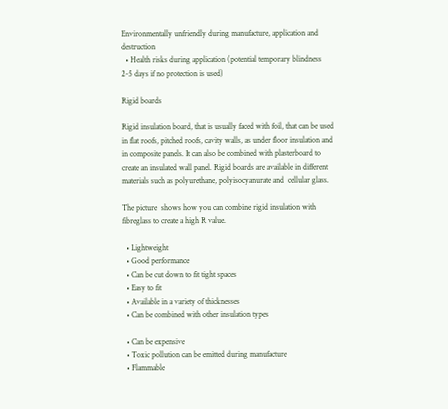Environmentally unfriendly during manufacture, application and destruction
  • Health risks during application (potential temporary blindness 2-5 days if no protection is used)

Rigid boards

Rigid insulation board, that is usually faced with foil, that can be used in flat roofs, pitched roofs, cavity walls, as under floor insulation and in composite panels. It can also be combined with plasterboard to create an insulated wall panel. Rigid boards are available in different materials such as polyurethane, polyisocyanurate and  cellular glass.

The picture  shows how you can combine rigid insulation with fibreglass to create a high R value.

  • Lightweight
  • Good performance
  • Can be cut down to fit tight spaces
  • Easy to fit
  • Available in a variety of thicknesses
  • Can be combined with other insulation types

  • Can be expensive
  • Toxic pollution can be emitted during manufacture
  • Flammable